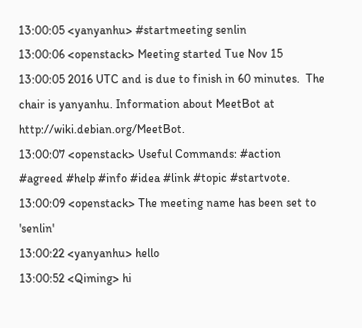13:00:05 <yanyanhu> #startmeeting senlin
13:00:06 <openstack> Meeting started Tue Nov 15 13:00:05 2016 UTC and is due to finish in 60 minutes.  The chair is yanyanhu. Information about MeetBot at http://wiki.debian.org/MeetBot.
13:00:07 <openstack> Useful Commands: #action #agreed #help #info #idea #link #topic #startvote.
13:00:09 <openstack> The meeting name has been set to 'senlin'
13:00:22 <yanyanhu> hello
13:00:52 <Qiming> hi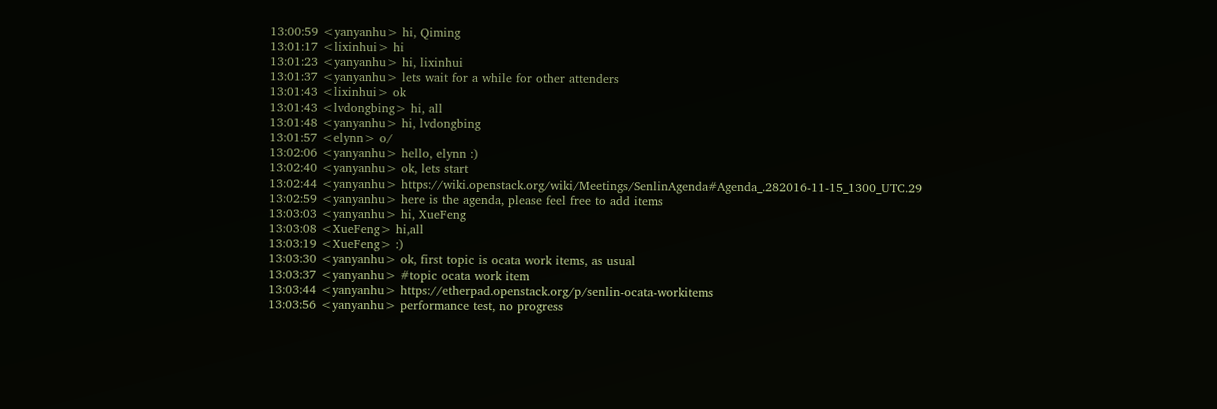13:00:59 <yanyanhu> hi, Qiming
13:01:17 <lixinhui> hi
13:01:23 <yanyanhu> hi, lixinhui
13:01:37 <yanyanhu> lets wait for a while for other attenders
13:01:43 <lixinhui> ok
13:01:43 <lvdongbing> hi, all
13:01:48 <yanyanhu> hi, lvdongbing
13:01:57 <elynn> o/
13:02:06 <yanyanhu> hello, elynn :)
13:02:40 <yanyanhu> ok, lets start
13:02:44 <yanyanhu> https://wiki.openstack.org/wiki/Meetings/SenlinAgenda#Agenda_.282016-11-15_1300_UTC.29
13:02:59 <yanyanhu> here is the agenda, please feel free to add items
13:03:03 <yanyanhu> hi, XueFeng
13:03:08 <XueFeng> hi,all
13:03:19 <XueFeng> :)
13:03:30 <yanyanhu> ok, first topic is ocata work items, as usual
13:03:37 <yanyanhu> #topic ocata work item
13:03:44 <yanyanhu> https://etherpad.openstack.org/p/senlin-ocata-workitems
13:03:56 <yanyanhu> performance test, no progress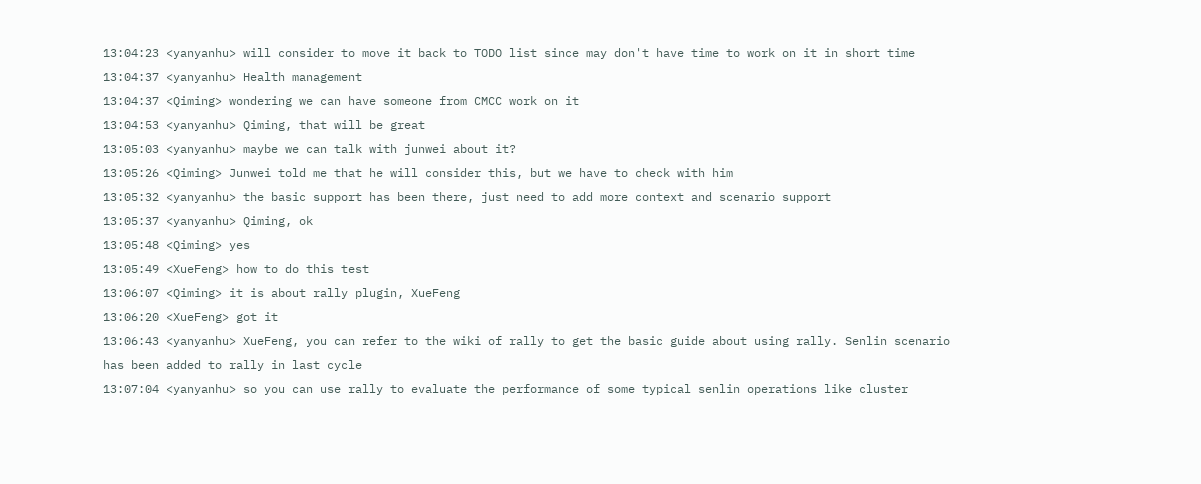13:04:23 <yanyanhu> will consider to move it back to TODO list since may don't have time to work on it in short time
13:04:37 <yanyanhu> Health management
13:04:37 <Qiming> wondering we can have someone from CMCC work on it
13:04:53 <yanyanhu> Qiming, that will be great
13:05:03 <yanyanhu> maybe we can talk with junwei about it?
13:05:26 <Qiming> Junwei told me that he will consider this, but we have to check with him
13:05:32 <yanyanhu> the basic support has been there, just need to add more context and scenario support
13:05:37 <yanyanhu> Qiming, ok
13:05:48 <Qiming> yes
13:05:49 <XueFeng> how to do this test
13:06:07 <Qiming> it is about rally plugin, XueFeng
13:06:20 <XueFeng> got it
13:06:43 <yanyanhu> XueFeng, you can refer to the wiki of rally to get the basic guide about using rally. Senlin scenario has been added to rally in last cycle
13:07:04 <yanyanhu> so you can use rally to evaluate the performance of some typical senlin operations like cluster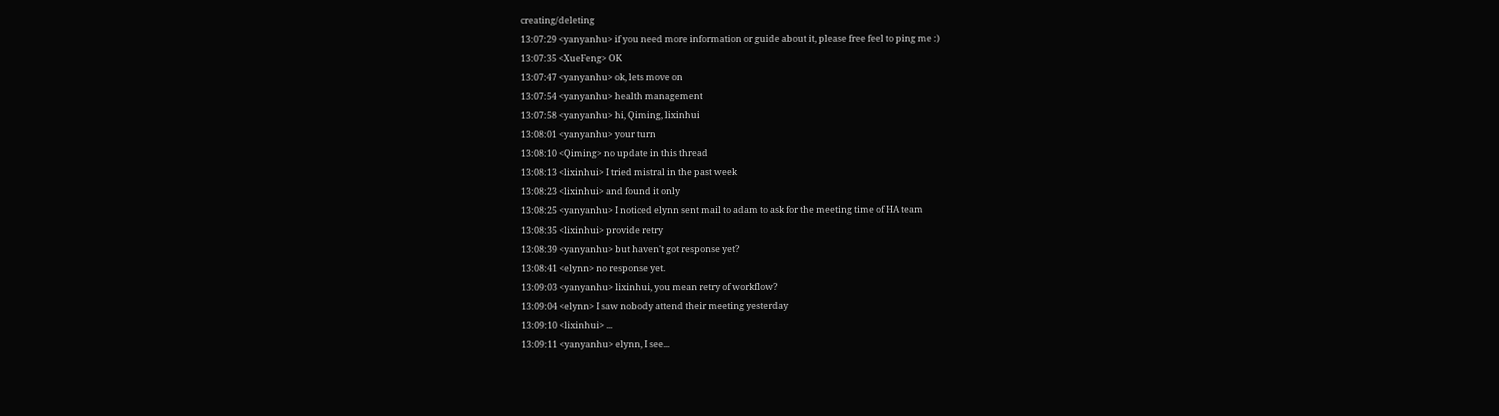creating/deleting
13:07:29 <yanyanhu> if you need more information or guide about it, please free feel to ping me :)
13:07:35 <XueFeng> OK
13:07:47 <yanyanhu> ok, lets move on
13:07:54 <yanyanhu> health management
13:07:58 <yanyanhu> hi, Qiming, lixinhui
13:08:01 <yanyanhu> your turn
13:08:10 <Qiming> no update in this thread
13:08:13 <lixinhui> I tried mistral in the past week
13:08:23 <lixinhui> and found it only
13:08:25 <yanyanhu> I noticed elynn sent mail to adam to ask for the meeting time of HA team
13:08:35 <lixinhui> provide retry
13:08:39 <yanyanhu> but haven't got response yet?
13:08:41 <elynn> no response yet.
13:09:03 <yanyanhu> lixinhui, you mean retry of workflow?
13:09:04 <elynn> I saw nobody attend their meeting yesterday
13:09:10 <lixinhui> ...
13:09:11 <yanyanhu> elynn, I see...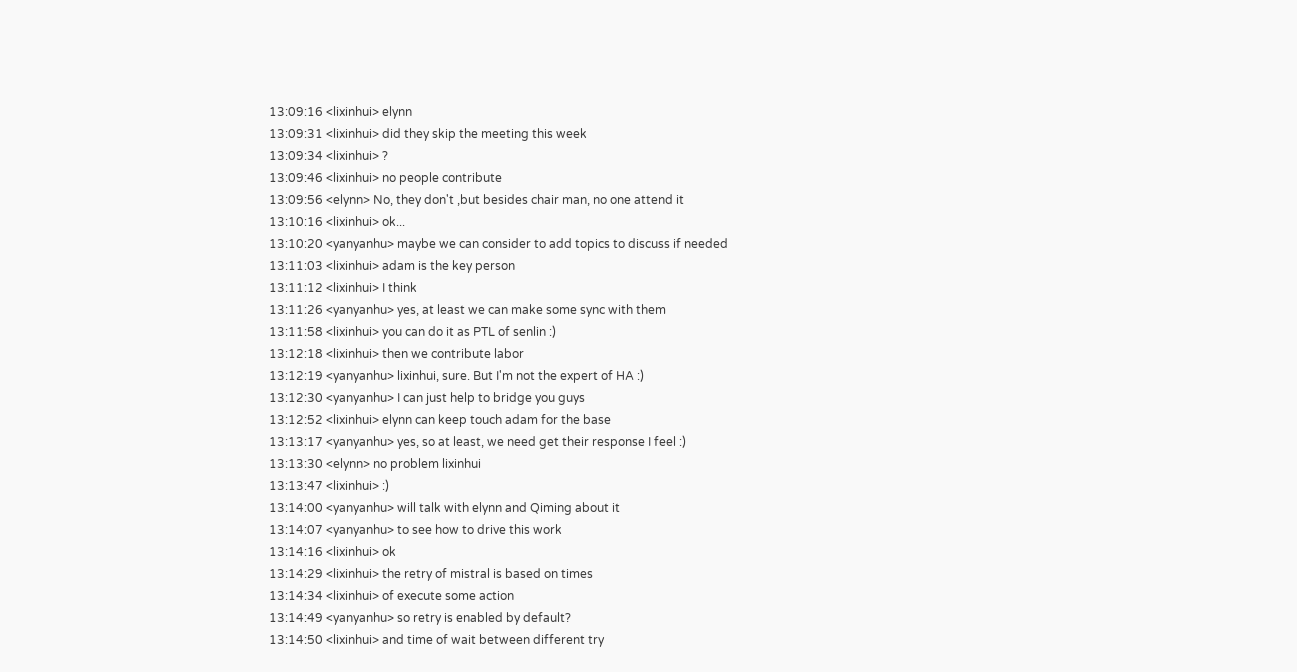13:09:16 <lixinhui> elynn
13:09:31 <lixinhui> did they skip the meeting this week
13:09:34 <lixinhui> ?
13:09:46 <lixinhui> no people contribute
13:09:56 <elynn> No, they don't ,but besides chair man, no one attend it
13:10:16 <lixinhui> ok...
13:10:20 <yanyanhu> maybe we can consider to add topics to discuss if needed
13:11:03 <lixinhui> adam is the key person
13:11:12 <lixinhui> I think
13:11:26 <yanyanhu> yes, at least we can make some sync with them
13:11:58 <lixinhui> you can do it as PTL of senlin :)
13:12:18 <lixinhui> then we contribute labor
13:12:19 <yanyanhu> lixinhui, sure. But I'm not the expert of HA :)
13:12:30 <yanyanhu> I can just help to bridge you guys
13:12:52 <lixinhui> elynn can keep touch adam for the base
13:13:17 <yanyanhu> yes, so at least, we need get their response I feel :)
13:13:30 <elynn> no problem lixinhui
13:13:47 <lixinhui> :)
13:14:00 <yanyanhu> will talk with elynn and Qiming about it
13:14:07 <yanyanhu> to see how to drive this work
13:14:16 <lixinhui> ok
13:14:29 <lixinhui> the retry of mistral is based on times
13:14:34 <lixinhui> of execute some action
13:14:49 <yanyanhu> so retry is enabled by default?
13:14:50 <lixinhui> and time of wait between different try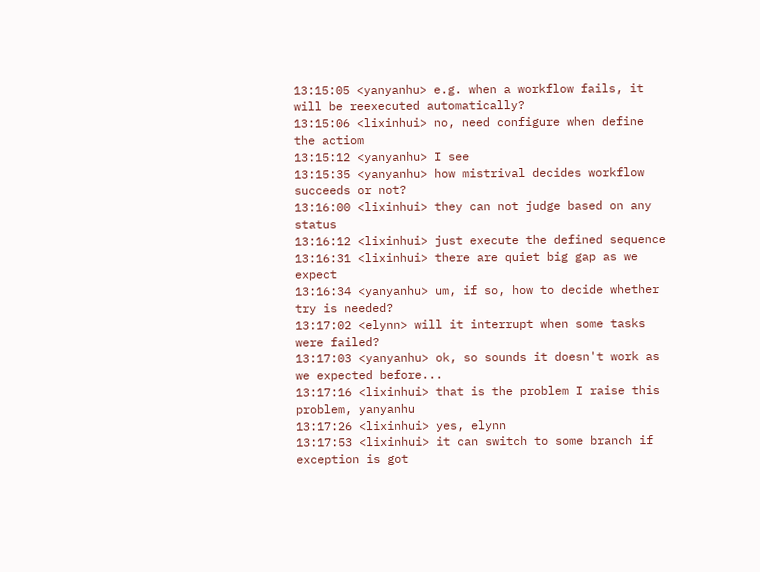13:15:05 <yanyanhu> e.g. when a workflow fails, it will be reexecuted automatically?
13:15:06 <lixinhui> no, need configure when define the actiom
13:15:12 <yanyanhu> I see
13:15:35 <yanyanhu> how mistrival decides workflow succeeds or not?
13:16:00 <lixinhui> they can not judge based on any status
13:16:12 <lixinhui> just execute the defined sequence
13:16:31 <lixinhui> there are quiet big gap as we expect
13:16:34 <yanyanhu> um, if so, how to decide whether try is needed?
13:17:02 <elynn> will it interrupt when some tasks were failed?
13:17:03 <yanyanhu> ok, so sounds it doesn't work as we expected before...
13:17:16 <lixinhui> that is the problem I raise this problem, yanyanhu
13:17:26 <lixinhui> yes, elynn
13:17:53 <lixinhui> it can switch to some branch if exception is got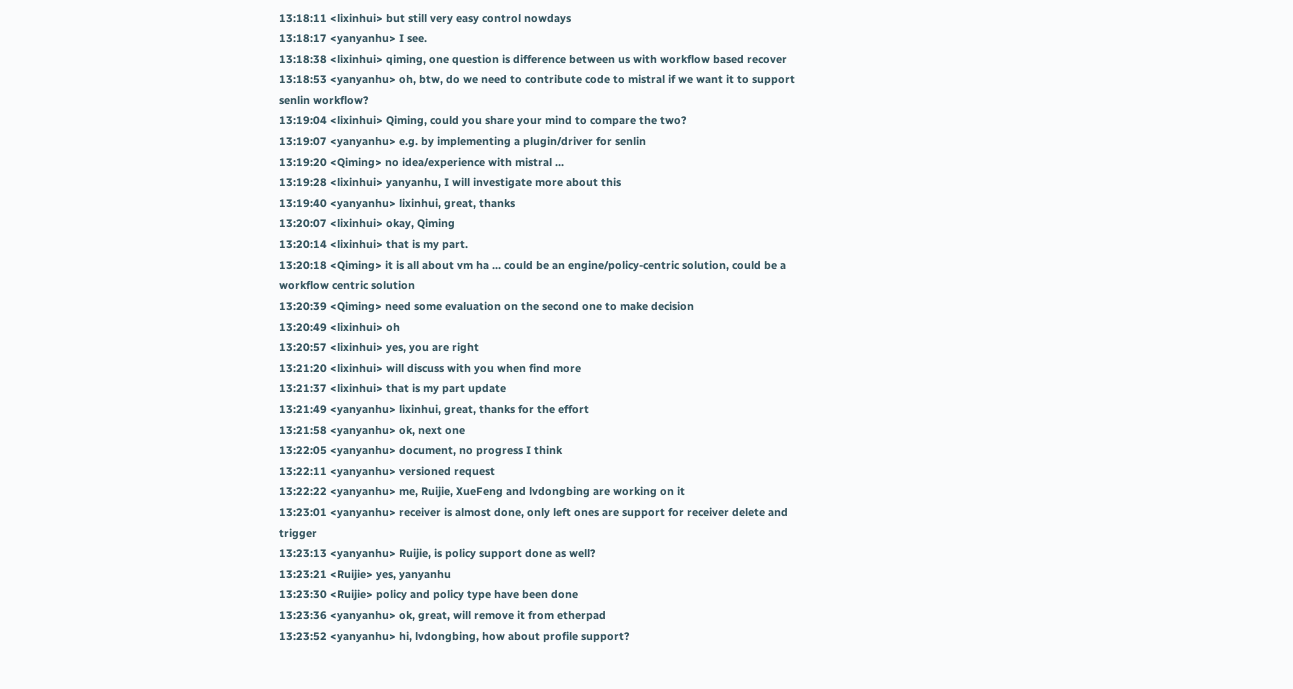13:18:11 <lixinhui> but still very easy control nowdays
13:18:17 <yanyanhu> I see.
13:18:38 <lixinhui> qiming, one question is difference between us with workflow based recover
13:18:53 <yanyanhu> oh, btw, do we need to contribute code to mistral if we want it to support senlin workflow?
13:19:04 <lixinhui> Qiming, could you share your mind to compare the two?
13:19:07 <yanyanhu> e.g. by implementing a plugin/driver for senlin
13:19:20 <Qiming> no idea/experience with mistral ...
13:19:28 <lixinhui> yanyanhu, I will investigate more about this
13:19:40 <yanyanhu> lixinhui, great, thanks
13:20:07 <lixinhui> okay, Qiming
13:20:14 <lixinhui> that is my part.
13:20:18 <Qiming> it is all about vm ha ... could be an engine/policy-centric solution, could be a workflow centric solution
13:20:39 <Qiming> need some evaluation on the second one to make decision
13:20:49 <lixinhui> oh
13:20:57 <lixinhui> yes, you are right
13:21:20 <lixinhui> will discuss with you when find more
13:21:37 <lixinhui> that is my part update
13:21:49 <yanyanhu> lixinhui, great, thanks for the effort
13:21:58 <yanyanhu> ok, next one
13:22:05 <yanyanhu> document, no progress I think
13:22:11 <yanyanhu> versioned request
13:22:22 <yanyanhu> me, Ruijie, XueFeng and lvdongbing are working on it
13:23:01 <yanyanhu> receiver is almost done, only left ones are support for receiver delete and trigger
13:23:13 <yanyanhu> Ruijie, is policy support done as well?
13:23:21 <Ruijie> yes, yanyanhu
13:23:30 <Ruijie> policy and policy type have been done
13:23:36 <yanyanhu> ok, great, will remove it from etherpad
13:23:52 <yanyanhu> hi, lvdongbing, how about profile support?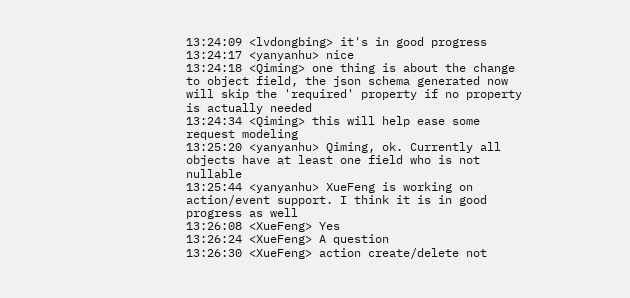13:24:09 <lvdongbing> it's in good progress
13:24:17 <yanyanhu> nice
13:24:18 <Qiming> one thing is about the change to object field, the json schema generated now will skip the 'required' property if no property is actually needed
13:24:34 <Qiming> this will help ease some request modeling
13:25:20 <yanyanhu> Qiming, ok. Currently all objects have at least one field who is not nullable
13:25:44 <yanyanhu> XueFeng is working on action/event support. I think it is in good progress as well
13:26:08 <XueFeng> Yes
13:26:24 <XueFeng> A question
13:26:30 <XueFeng> action create/delete not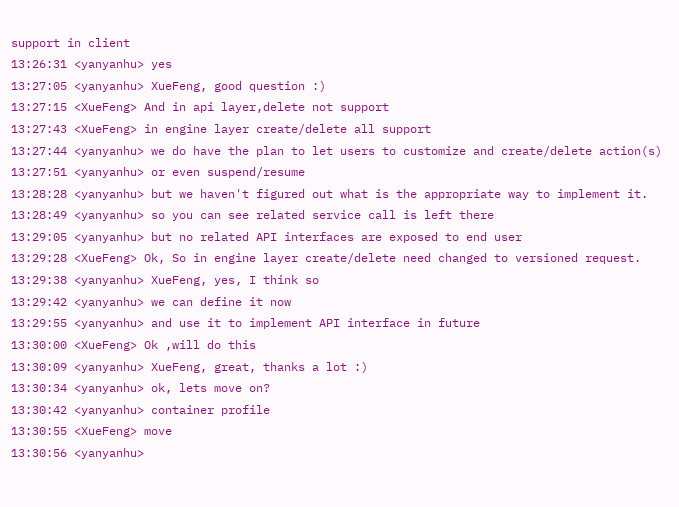support in client
13:26:31 <yanyanhu> yes
13:27:05 <yanyanhu> XueFeng, good question :)
13:27:15 <XueFeng> And in api layer,delete not support
13:27:43 <XueFeng> in engine layer create/delete all support
13:27:44 <yanyanhu> we do have the plan to let users to customize and create/delete action(s)
13:27:51 <yanyanhu> or even suspend/resume
13:28:28 <yanyanhu> but we haven't figured out what is the appropriate way to implement it.
13:28:49 <yanyanhu> so you can see related service call is left there
13:29:05 <yanyanhu> but no related API interfaces are exposed to end user
13:29:28 <XueFeng> Ok, So in engine layer create/delete need changed to versioned request.
13:29:38 <yanyanhu> XueFeng, yes, I think so
13:29:42 <yanyanhu> we can define it now
13:29:55 <yanyanhu> and use it to implement API interface in future
13:30:00 <XueFeng> Ok ,will do this
13:30:09 <yanyanhu> XueFeng, great, thanks a lot :)
13:30:34 <yanyanhu> ok, lets move on?
13:30:42 <yanyanhu> container profile
13:30:55 <XueFeng> move
13:30:56 <yanyanhu>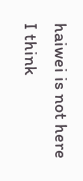haiwei is not here I think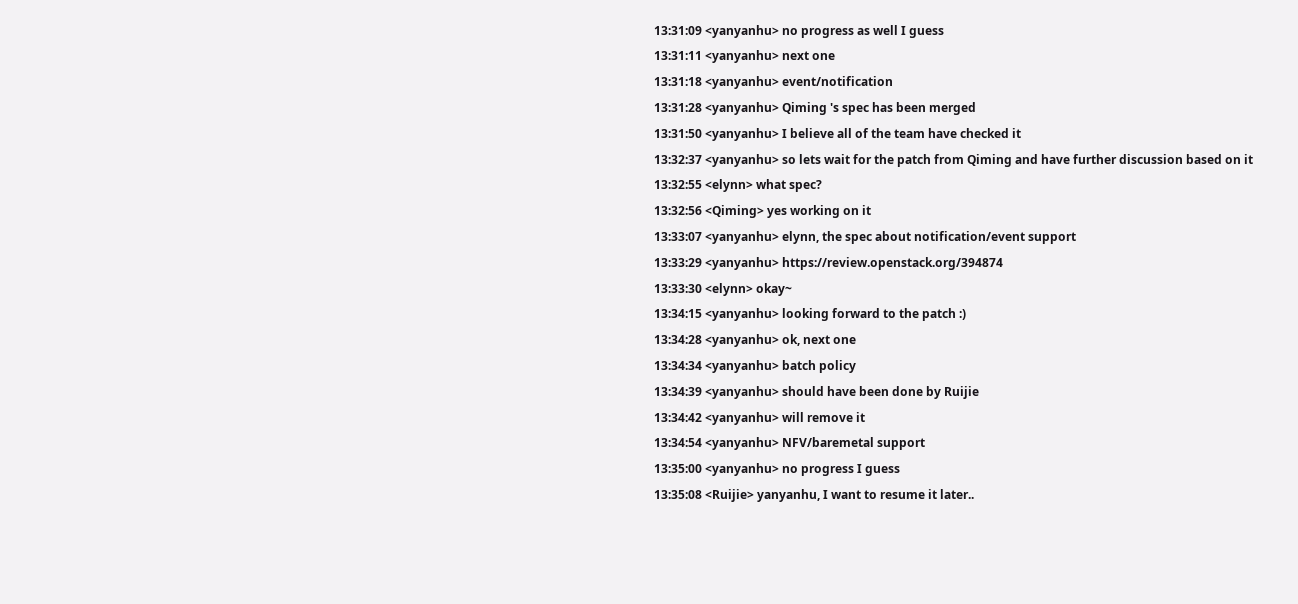13:31:09 <yanyanhu> no progress as well I guess
13:31:11 <yanyanhu> next one
13:31:18 <yanyanhu> event/notification
13:31:28 <yanyanhu> Qiming 's spec has been merged
13:31:50 <yanyanhu> I believe all of the team have checked it
13:32:37 <yanyanhu> so lets wait for the patch from Qiming and have further discussion based on it
13:32:55 <elynn> what spec?
13:32:56 <Qiming> yes working on it
13:33:07 <yanyanhu> elynn, the spec about notification/event support
13:33:29 <yanyanhu> https://review.openstack.org/394874
13:33:30 <elynn> okay~
13:34:15 <yanyanhu> looking forward to the patch :)
13:34:28 <yanyanhu> ok, next one
13:34:34 <yanyanhu> batch policy
13:34:39 <yanyanhu> should have been done by Ruijie
13:34:42 <yanyanhu> will remove it
13:34:54 <yanyanhu> NFV/baremetal support
13:35:00 <yanyanhu> no progress I guess
13:35:08 <Ruijie> yanyanhu, I want to resume it later..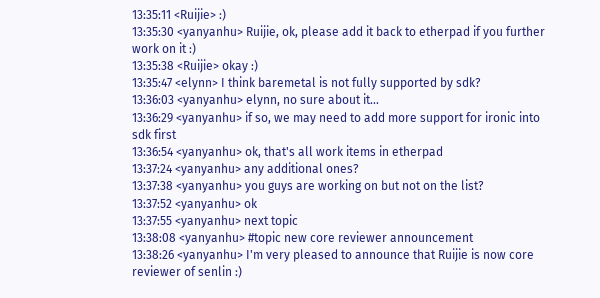13:35:11 <Ruijie> :)
13:35:30 <yanyanhu> Ruijie, ok, please add it back to etherpad if you further work on it :)
13:35:38 <Ruijie> okay :)
13:35:47 <elynn> I think baremetal is not fully supported by sdk?
13:36:03 <yanyanhu> elynn, no sure about it...
13:36:29 <yanyanhu> if so, we may need to add more support for ironic into sdk first
13:36:54 <yanyanhu> ok, that's all work items in etherpad
13:37:24 <yanyanhu> any additional ones?
13:37:38 <yanyanhu> you guys are working on but not on the list?
13:37:52 <yanyanhu> ok
13:37:55 <yanyanhu> next topic
13:38:08 <yanyanhu> #topic new core reviewer announcement
13:38:26 <yanyanhu> I'm very pleased to announce that Ruijie is now core reviewer of senlin :)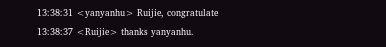13:38:31 <yanyanhu> Ruijie, congratulate
13:38:37 <Ruijie> thanks yanyanhu.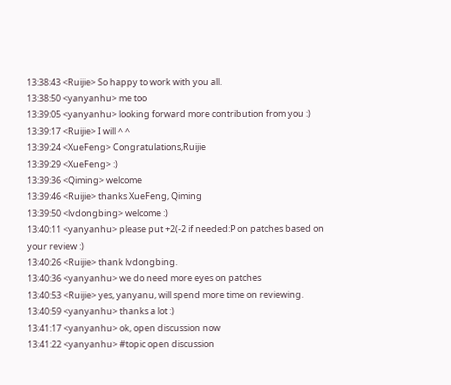13:38:43 <Ruijie> So happy to work with you all.
13:38:50 <yanyanhu> me too
13:39:05 <yanyanhu> looking forward more contribution from you :)
13:39:17 <Ruijie> I will ^ ^
13:39:24 <XueFeng> Congratulations,Ruijie
13:39:29 <XueFeng> :)
13:39:36 <Qiming> welcome
13:39:46 <Ruijie> thanks XueFeng, Qiming
13:39:50 <lvdongbing> welcome :)
13:40:11 <yanyanhu> please put +2(-2 if needed:P on patches based on your review :)
13:40:26 <Ruijie> thank lvdongbing.
13:40:36 <yanyanhu> we do need more eyes on patches
13:40:53 <Ruijie> yes, yanyanu, will spend more time on reviewing.
13:40:59 <yanyanhu> thanks a lot :)
13:41:17 <yanyanhu> ok, open discussion now
13:41:22 <yanyanhu> #topic open discussion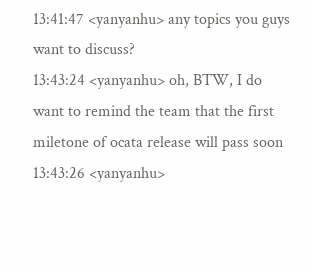13:41:47 <yanyanhu> any topics you guys want to discuss?
13:43:24 <yanyanhu> oh, BTW, I do want to remind the team that the first miletone of ocata release will pass soon
13:43:26 <yanyanhu>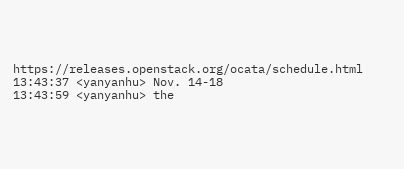https://releases.openstack.org/ocata/schedule.html
13:43:37 <yanyanhu> Nov. 14-18
13:43:59 <yanyanhu> the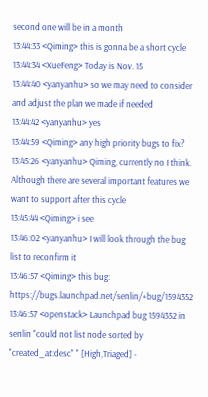second one will be in a month
13:44:33 <Qiming> this is gonna be a short cycle
13:44:34 <XueFeng> Today is Nov. 15
13:44:40 <yanyanhu> so we may need to consider and adjust the plan we made if needed
13:44:42 <yanyanhu> yes
13:44:59 <Qiming> any high priority bugs to fix?
13:45:26 <yanyanhu> Qiming, currently no I think. Although there are several important features we want to support after this cycle
13:45:44 <Qiming> i see
13:46:02 <yanyanhu> I will look through the bug list to reconfirm it
13:46:57 <Qiming> this bug: https://bugs.launchpad.net/senlin/+bug/1594352
13:46:57 <openstack> Launchpad bug 1594352 in senlin "could not list node sorted by "created_at:desc" " [High,Triaged] -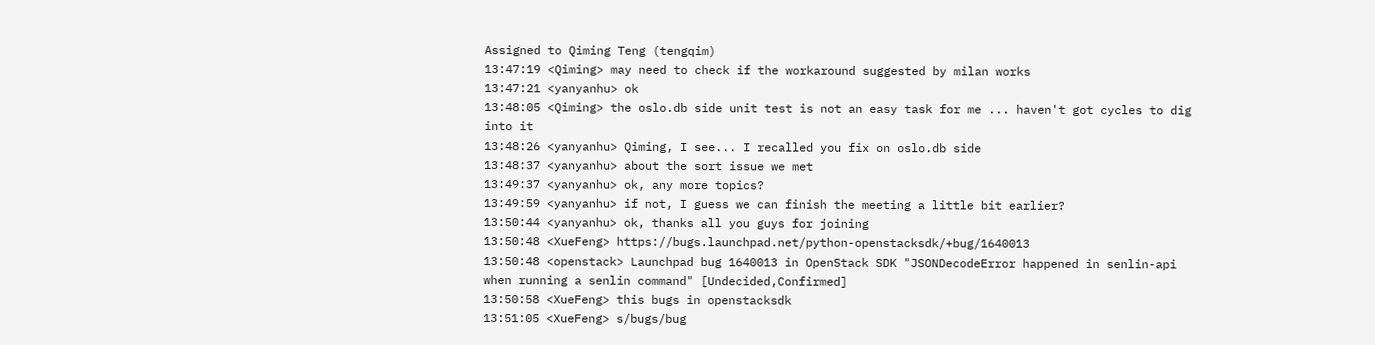Assigned to Qiming Teng (tengqim)
13:47:19 <Qiming> may need to check if the workaround suggested by milan works
13:47:21 <yanyanhu> ok
13:48:05 <Qiming> the oslo.db side unit test is not an easy task for me ... haven't got cycles to dig into it
13:48:26 <yanyanhu> Qiming, I see... I recalled you fix on oslo.db side
13:48:37 <yanyanhu> about the sort issue we met
13:49:37 <yanyanhu> ok, any more topics?
13:49:59 <yanyanhu> if not, I guess we can finish the meeting a little bit earlier?
13:50:44 <yanyanhu> ok, thanks all you guys for joining
13:50:48 <XueFeng> https://bugs.launchpad.net/python-openstacksdk/+bug/1640013
13:50:48 <openstack> Launchpad bug 1640013 in OpenStack SDK "JSONDecodeError happened in senlin-api when running a senlin command" [Undecided,Confirmed]
13:50:58 <XueFeng> this bugs in openstacksdk
13:51:05 <XueFeng> s/bugs/bug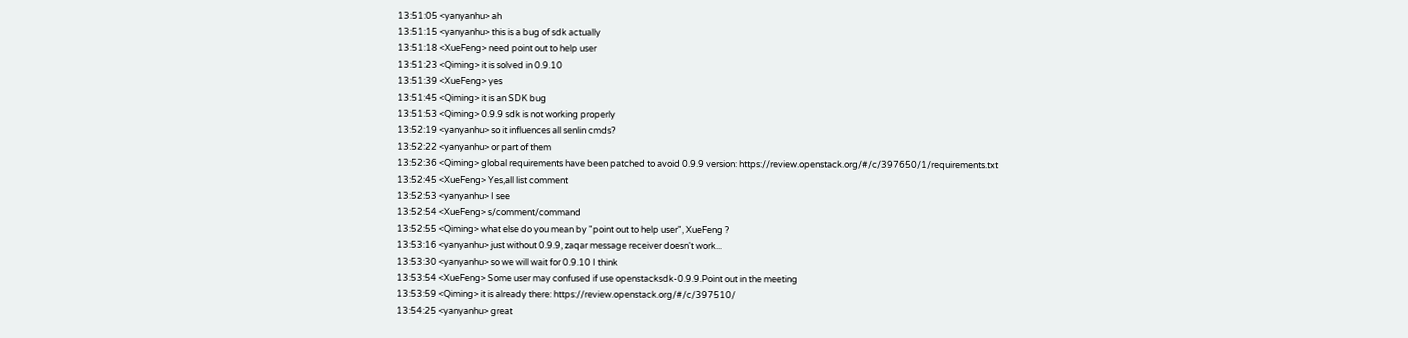13:51:05 <yanyanhu> ah
13:51:15 <yanyanhu> this is a bug of sdk actually
13:51:18 <XueFeng> need point out to help user
13:51:23 <Qiming> it is solved in 0.9.10
13:51:39 <XueFeng> yes
13:51:45 <Qiming> it is an SDK bug
13:51:53 <Qiming> 0.9.9 sdk is not working properly
13:52:19 <yanyanhu> so it influences all senlin cmds?
13:52:22 <yanyanhu> or part of them
13:52:36 <Qiming> global requirements have been patched to avoid 0.9.9 version: https://review.openstack.org/#/c/397650/1/requirements.txt
13:52:45 <XueFeng> Yes,all list comment
13:52:53 <yanyanhu> I see
13:52:54 <XueFeng> s/comment/command
13:52:55 <Qiming> what else do you mean by "point out to help user", XueFeng ?
13:53:16 <yanyanhu> just without 0.9.9, zaqar message receiver doesn't work...
13:53:30 <yanyanhu> so we will wait for 0.9.10 I think
13:53:54 <XueFeng> Some user may confused if use openstacksdk-0.9.9.Point out in the meeting
13:53:59 <Qiming> it is already there: https://review.openstack.org/#/c/397510/
13:54:25 <yanyanhu> great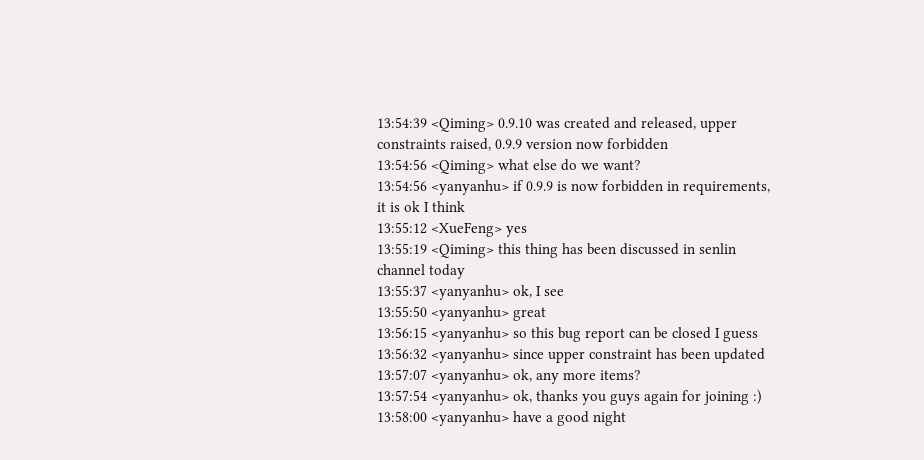13:54:39 <Qiming> 0.9.10 was created and released, upper constraints raised, 0.9.9 version now forbidden
13:54:56 <Qiming> what else do we want?
13:54:56 <yanyanhu> if 0.9.9 is now forbidden in requirements, it is ok I think
13:55:12 <XueFeng> yes
13:55:19 <Qiming> this thing has been discussed in senlin channel today
13:55:37 <yanyanhu> ok, I see
13:55:50 <yanyanhu> great
13:56:15 <yanyanhu> so this bug report can be closed I guess
13:56:32 <yanyanhu> since upper constraint has been updated
13:57:07 <yanyanhu> ok, any more items?
13:57:54 <yanyanhu> ok, thanks you guys again for joining :)
13:58:00 <yanyanhu> have a good night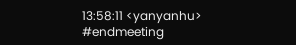13:58:11 <yanyanhu> #endmeeting